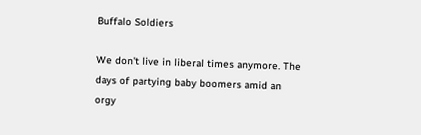Buffalo Soldiers

We don't live in liberal times anymore. The days of partying baby boomers amid an orgy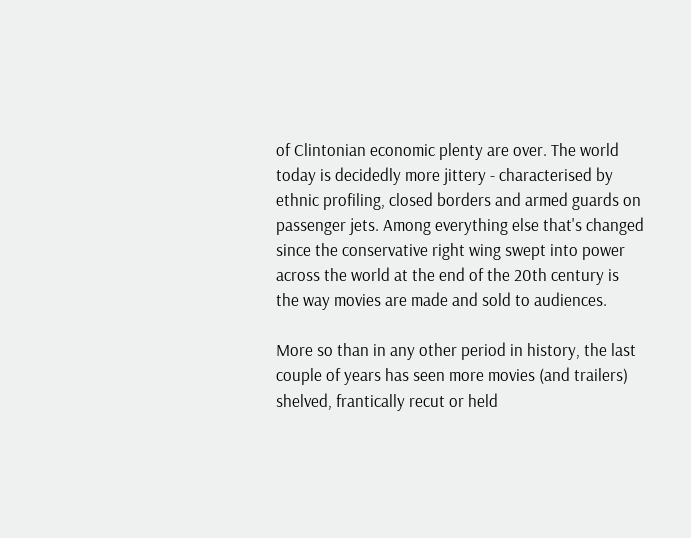of Clintonian economic plenty are over. The world today is decidedly more jittery - characterised by ethnic profiling, closed borders and armed guards on passenger jets. Among everything else that's changed since the conservative right wing swept into power across the world at the end of the 20th century is the way movies are made and sold to audiences.

More so than in any other period in history, the last couple of years has seen more movies (and trailers) shelved, frantically recut or held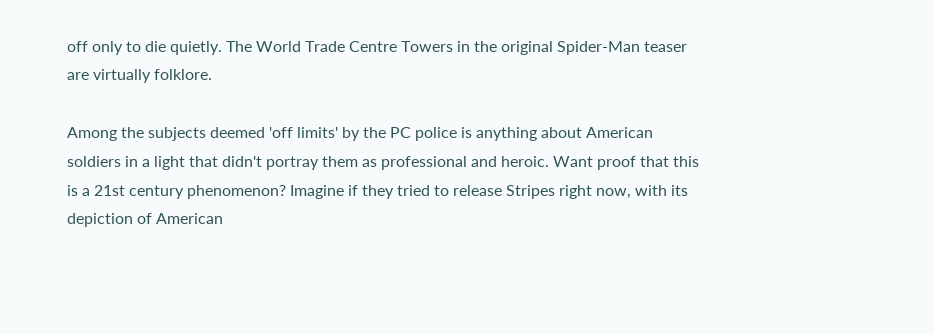off only to die quietly. The World Trade Centre Towers in the original Spider-Man teaser are virtually folklore.

Among the subjects deemed 'off limits' by the PC police is anything about American soldiers in a light that didn't portray them as professional and heroic. Want proof that this is a 21st century phenomenon? Imagine if they tried to release Stripes right now, with its depiction of American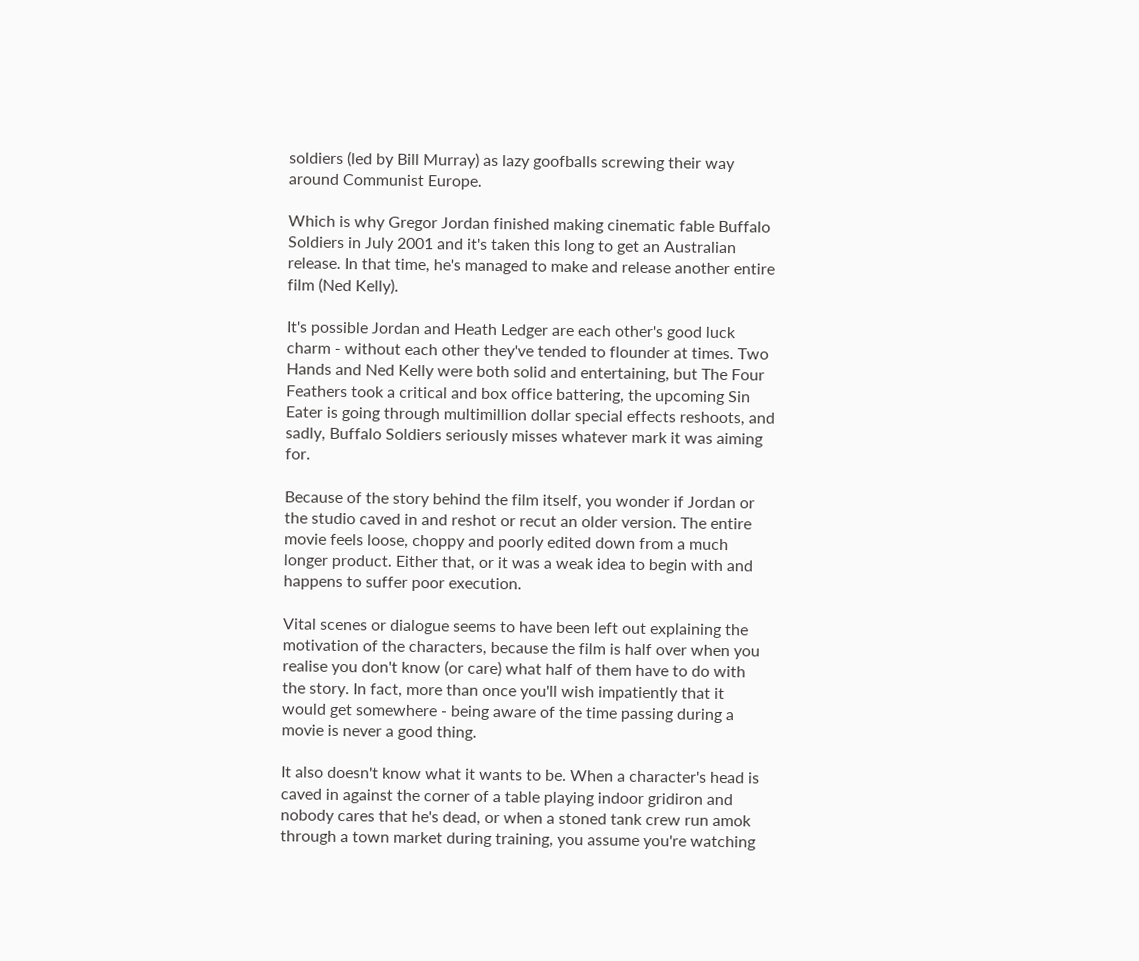soldiers (led by Bill Murray) as lazy goofballs screwing their way around Communist Europe.

Which is why Gregor Jordan finished making cinematic fable Buffalo Soldiers in July 2001 and it's taken this long to get an Australian release. In that time, he's managed to make and release another entire film (Ned Kelly).

It's possible Jordan and Heath Ledger are each other's good luck charm - without each other they've tended to flounder at times. Two Hands and Ned Kelly were both solid and entertaining, but The Four Feathers took a critical and box office battering, the upcoming Sin Eater is going through multimillion dollar special effects reshoots, and sadly, Buffalo Soldiers seriously misses whatever mark it was aiming for.

Because of the story behind the film itself, you wonder if Jordan or the studio caved in and reshot or recut an older version. The entire movie feels loose, choppy and poorly edited down from a much longer product. Either that, or it was a weak idea to begin with and happens to suffer poor execution.

Vital scenes or dialogue seems to have been left out explaining the motivation of the characters, because the film is half over when you realise you don't know (or care) what half of them have to do with the story. In fact, more than once you'll wish impatiently that it would get somewhere - being aware of the time passing during a movie is never a good thing.

It also doesn't know what it wants to be. When a character's head is caved in against the corner of a table playing indoor gridiron and nobody cares that he's dead, or when a stoned tank crew run amok through a town market during training, you assume you're watching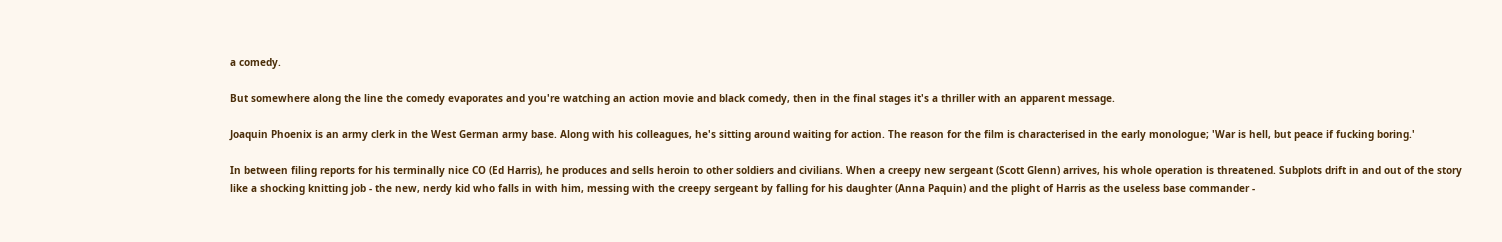a comedy.

But somewhere along the line the comedy evaporates and you're watching an action movie and black comedy, then in the final stages it's a thriller with an apparent message.

Joaquin Phoenix is an army clerk in the West German army base. Along with his colleagues, he's sitting around waiting for action. The reason for the film is characterised in the early monologue; 'War is hell, but peace if fucking boring.'

In between filing reports for his terminally nice CO (Ed Harris), he produces and sells heroin to other soldiers and civilians. When a creepy new sergeant (Scott Glenn) arrives, his whole operation is threatened. Subplots drift in and out of the story like a shocking knitting job - the new, nerdy kid who falls in with him, messing with the creepy sergeant by falling for his daughter (Anna Paquin) and the plight of Harris as the useless base commander -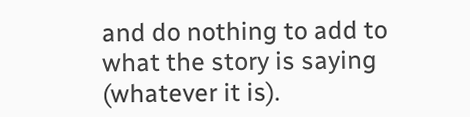and do nothing to add to what the story is saying (whatever it is).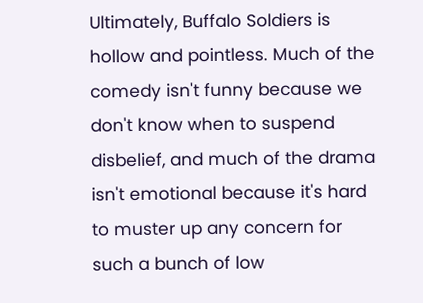Ultimately, Buffalo Soldiers is hollow and pointless. Much of the comedy isn't funny because we don't know when to suspend disbelief, and much of the drama isn't emotional because it's hard to muster up any concern for such a bunch of low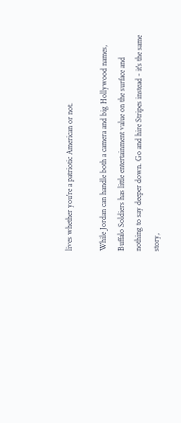lives whether you're a patriotic American or not.

While Jordan can handle both a camera and big Hollywood names, Buffalo Soldiers has little entertainment value on the surface and nothing to say deeper down. Go and hire Stripes instead - it's the same story,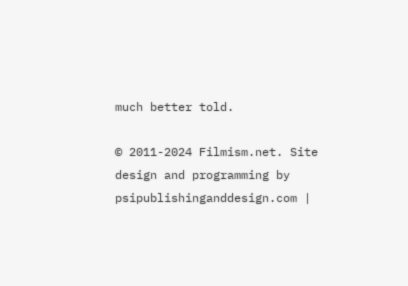much better told.

© 2011-2024 Filmism.net. Site design and programming by psipublishinganddesign.com |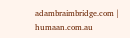adambraimbridge.com | humaan.com.au